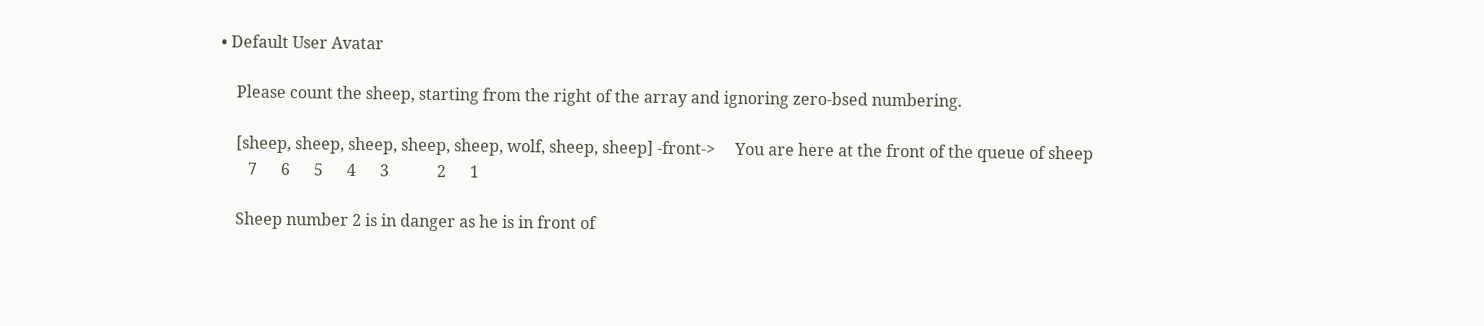• Default User Avatar

    Please count the sheep, starting from the right of the array and ignoring zero-bsed numbering.

    [sheep, sheep, sheep, sheep, sheep, wolf, sheep, sheep] -front->     You are here at the front of the queue of sheep
       7      6      5      4      3            2      1

    Sheep number 2 is in danger as he is in front of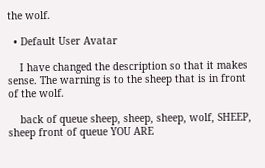the wolf.

  • Default User Avatar

    I have changed the description so that it makes sense. The warning is to the sheep that is in front of the wolf.

    back of queue sheep, sheep, sheep, wolf, SHEEP, sheep front of queue YOU ARE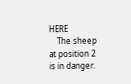HERE
    The sheep at position 2 is in danger.